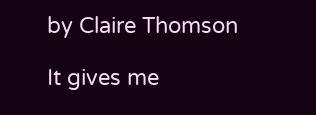by Claire Thomson

It gives me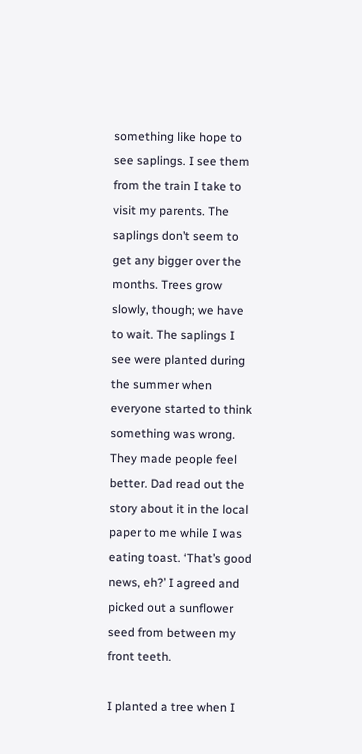something like hope to see saplings. I see them from the train I take to visit my parents. The saplings don’t seem to get any bigger over the months. Trees grow slowly, though; we have to wait. The saplings I see were planted during the summer when everyone started to think something was wrong. They made people feel better. Dad read out the story about it in the local paper to me while I was eating toast. ‘That’s good news, eh?’ I agreed and picked out a sunflower seed from between my front teeth.

I planted a tree when I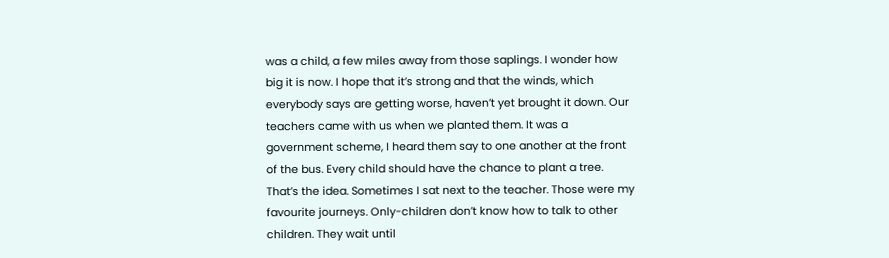was a child, a few miles away from those saplings. I wonder how big it is now. I hope that it’s strong and that the winds, which everybody says are getting worse, haven’t yet brought it down. Our teachers came with us when we planted them. It was a government scheme, I heard them say to one another at the front of the bus. Every child should have the chance to plant a tree. That’s the idea. Sometimes I sat next to the teacher. Those were my favourite journeys. Only-children don’t know how to talk to other children. They wait until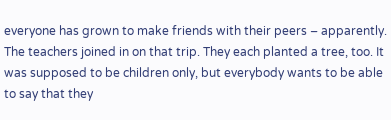everyone has grown to make friends with their peers – apparently. The teachers joined in on that trip. They each planted a tree, too. It was supposed to be children only, but everybody wants to be able to say that they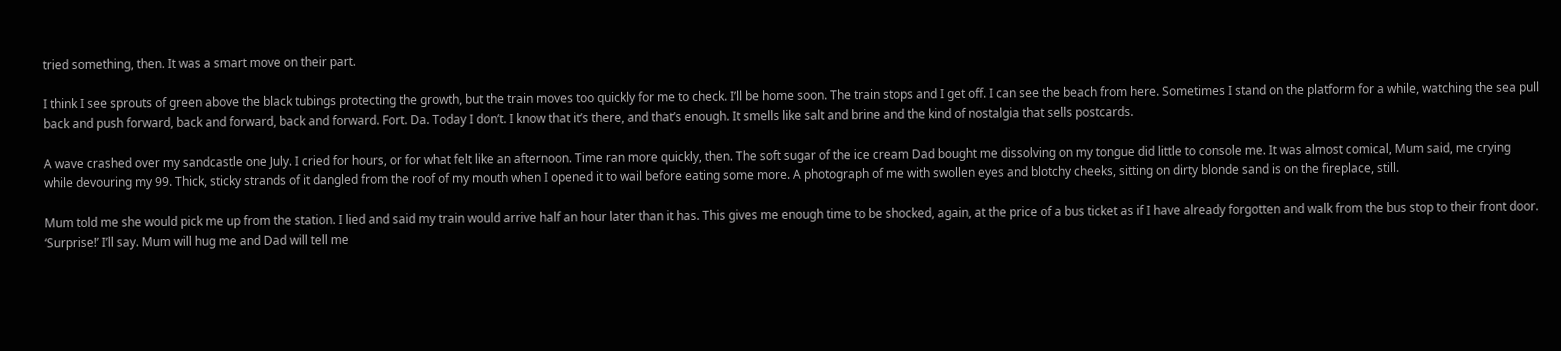tried something, then. It was a smart move on their part.

I think I see sprouts of green above the black tubings protecting the growth, but the train moves too quickly for me to check. I’ll be home soon. The train stops and I get off. I can see the beach from here. Sometimes I stand on the platform for a while, watching the sea pull back and push forward, back and forward, back and forward. Fort. Da. Today I don’t. I know that it’s there, and that’s enough. It smells like salt and brine and the kind of nostalgia that sells postcards.

A wave crashed over my sandcastle one July. I cried for hours, or for what felt like an afternoon. Time ran more quickly, then. The soft sugar of the ice cream Dad bought me dissolving on my tongue did little to console me. It was almost comical, Mum said, me crying while devouring my 99. Thick, sticky strands of it dangled from the roof of my mouth when I opened it to wail before eating some more. A photograph of me with swollen eyes and blotchy cheeks, sitting on dirty blonde sand is on the fireplace, still.

Mum told me she would pick me up from the station. I lied and said my train would arrive half an hour later than it has. This gives me enough time to be shocked, again, at the price of a bus ticket as if I have already forgotten and walk from the bus stop to their front door. ‘Surprise!’ I’ll say. Mum will hug me and Dad will tell me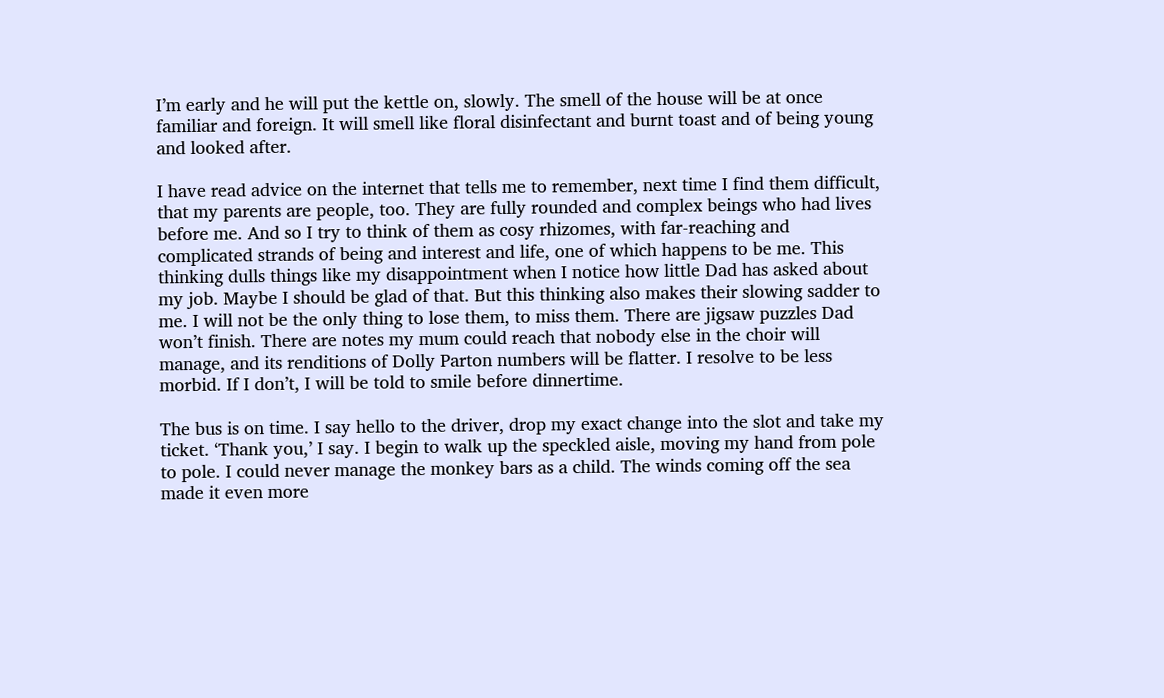I’m early and he will put the kettle on, slowly. The smell of the house will be at once familiar and foreign. It will smell like floral disinfectant and burnt toast and of being young and looked after.

I have read advice on the internet that tells me to remember, next time I find them difficult, that my parents are people, too. They are fully rounded and complex beings who had lives before me. And so I try to think of them as cosy rhizomes, with far-reaching and complicated strands of being and interest and life, one of which happens to be me. This thinking dulls things like my disappointment when I notice how little Dad has asked about my job. Maybe I should be glad of that. But this thinking also makes their slowing sadder to me. I will not be the only thing to lose them, to miss them. There are jigsaw puzzles Dad won’t finish. There are notes my mum could reach that nobody else in the choir will manage, and its renditions of Dolly Parton numbers will be flatter. I resolve to be less morbid. If I don’t, I will be told to smile before dinnertime.

The bus is on time. I say hello to the driver, drop my exact change into the slot and take my ticket. ‘Thank you,’ I say. I begin to walk up the speckled aisle, moving my hand from pole to pole. I could never manage the monkey bars as a child. The winds coming off the sea made it even more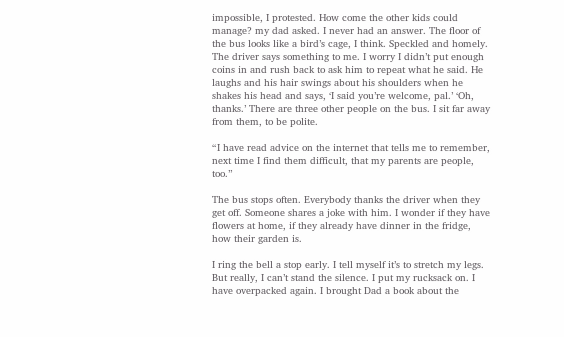impossible, I protested. How come the other kids could manage? my dad asked. I never had an answer. The floor of the bus looks like a bird’s cage, I think. Speckled and homely. The driver says something to me. I worry I didn’t put enough coins in and rush back to ask him to repeat what he said. He laughs and his hair swings about his shoulders when he shakes his head and says, ‘I said you’re welcome, pal.’ ‘Oh, thanks.’ There are three other people on the bus. I sit far away from them, to be polite.

“I have read advice on the internet that tells me to remember, next time I find them difficult, that my parents are people, too.”

The bus stops often. Everybody thanks the driver when they get off. Someone shares a joke with him. I wonder if they have flowers at home, if they already have dinner in the fridge, how their garden is.

I ring the bell a stop early. I tell myself it’s to stretch my legs. But really, I can’t stand the silence. I put my rucksack on. I have overpacked again. I brought Dad a book about the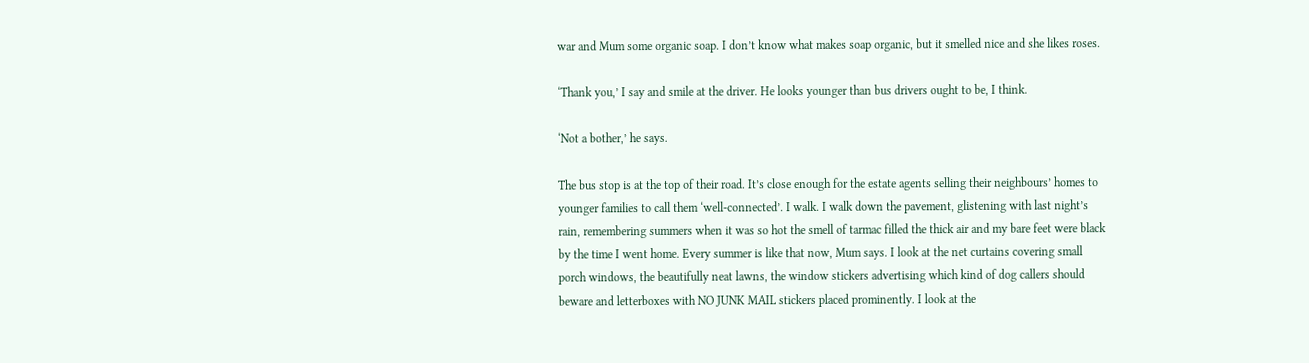war and Mum some organic soap. I don’t know what makes soap organic, but it smelled nice and she likes roses.

‘Thank you,’ I say and smile at the driver. He looks younger than bus drivers ought to be, I think.

‘Not a bother,’ he says.

The bus stop is at the top of their road. It’s close enough for the estate agents selling their neighbours’ homes to younger families to call them ‘well-connected’. I walk. I walk down the pavement, glistening with last night’s rain, remembering summers when it was so hot the smell of tarmac filled the thick air and my bare feet were black by the time I went home. Every summer is like that now, Mum says. I look at the net curtains covering small porch windows, the beautifully neat lawns, the window stickers advertising which kind of dog callers should beware and letterboxes with NO JUNK MAIL stickers placed prominently. I look at the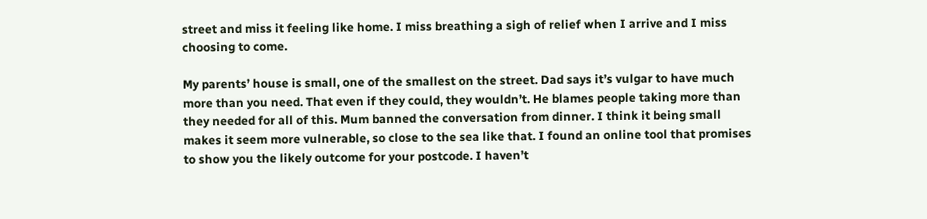street and miss it feeling like home. I miss breathing a sigh of relief when I arrive and I miss choosing to come.

My parents’ house is small, one of the smallest on the street. Dad says it’s vulgar to have much more than you need. That even if they could, they wouldn’t. He blames people taking more than they needed for all of this. Mum banned the conversation from dinner. I think it being small makes it seem more vulnerable, so close to the sea like that. I found an online tool that promises to show you the likely outcome for your postcode. I haven’t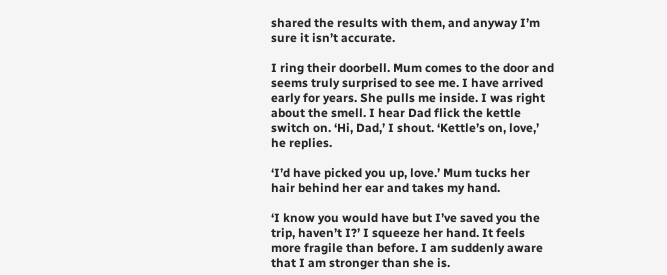shared the results with them, and anyway I’m sure it isn’t accurate.

I ring their doorbell. Mum comes to the door and seems truly surprised to see me. I have arrived early for years. She pulls me inside. I was right about the smell. I hear Dad flick the kettle switch on. ‘Hi, Dad,’ I shout. ‘Kettle’s on, love,’ he replies.

‘I’d have picked you up, love.’ Mum tucks her hair behind her ear and takes my hand.

‘I know you would have but I’ve saved you the trip, haven’t I?’ I squeeze her hand. It feels more fragile than before. I am suddenly aware that I am stronger than she is.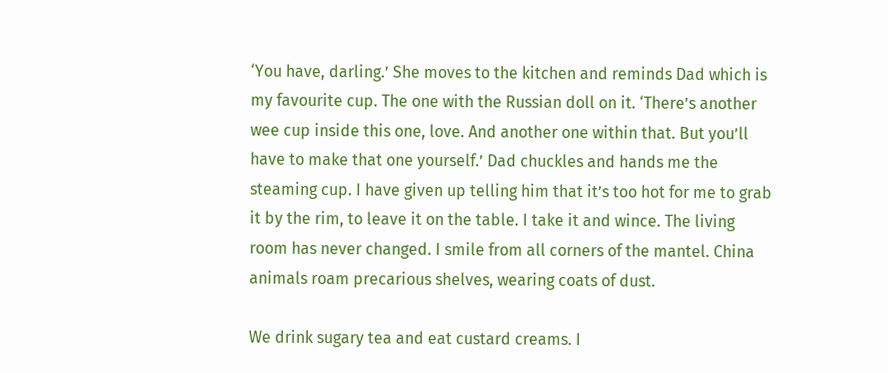‘You have, darling.’ She moves to the kitchen and reminds Dad which is my favourite cup. The one with the Russian doll on it. ‘There’s another wee cup inside this one, love. And another one within that. But you’ll have to make that one yourself.’ Dad chuckles and hands me the steaming cup. I have given up telling him that it’s too hot for me to grab it by the rim, to leave it on the table. I take it and wince. The living room has never changed. I smile from all corners of the mantel. China animals roam precarious shelves, wearing coats of dust.

We drink sugary tea and eat custard creams. I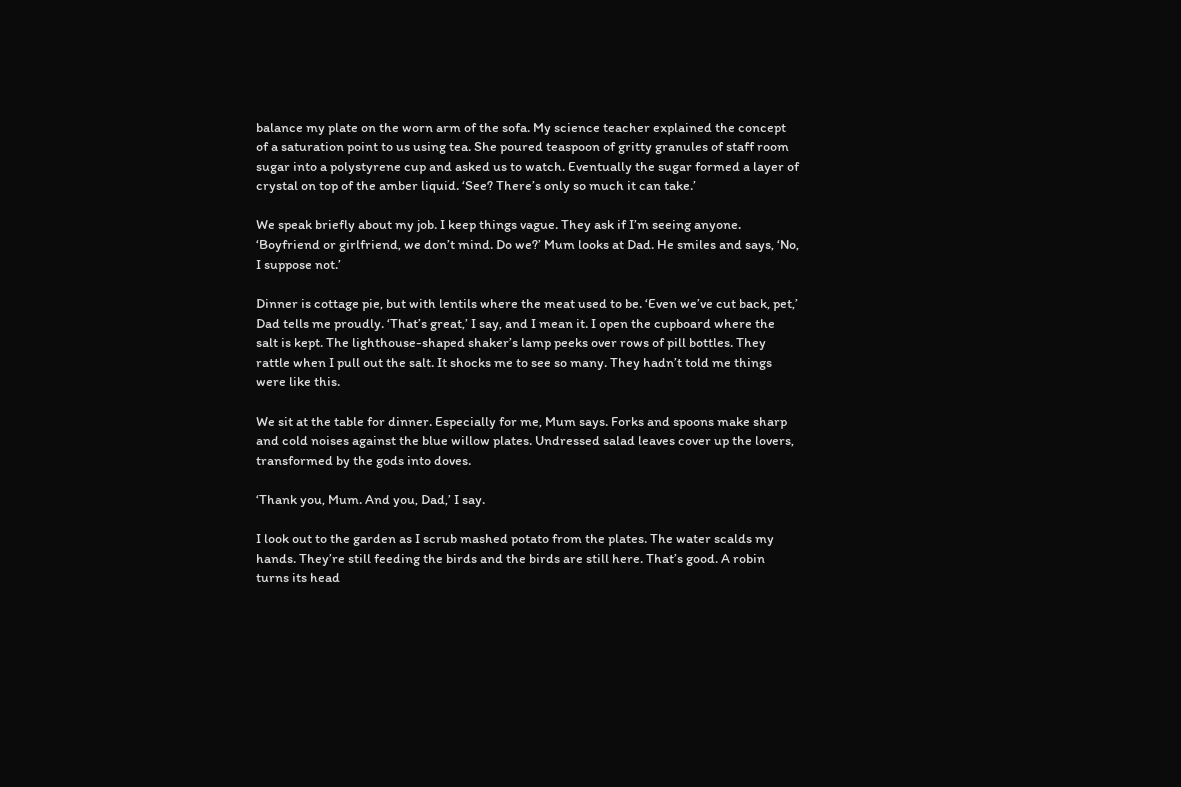balance my plate on the worn arm of the sofa. My science teacher explained the concept of a saturation point to us using tea. She poured teaspoon of gritty granules of staff room sugar into a polystyrene cup and asked us to watch. Eventually the sugar formed a layer of crystal on top of the amber liquid. ‘See? There’s only so much it can take.’

We speak briefly about my job. I keep things vague. They ask if I’m seeing anyone. ‘Boyfriend or girlfriend, we don’t mind. Do we?’ Mum looks at Dad. He smiles and says, ‘No, I suppose not.’

Dinner is cottage pie, but with lentils where the meat used to be. ‘Even we’ve cut back, pet,’ Dad tells me proudly. ‘That’s great,’ I say, and I mean it. I open the cupboard where the salt is kept. The lighthouse-shaped shaker’s lamp peeks over rows of pill bottles. They rattle when I pull out the salt. It shocks me to see so many. They hadn’t told me things were like this.

We sit at the table for dinner. Especially for me, Mum says. Forks and spoons make sharp and cold noises against the blue willow plates. Undressed salad leaves cover up the lovers, transformed by the gods into doves.

‘Thank you, Mum. And you, Dad,’ I say.

I look out to the garden as I scrub mashed potato from the plates. The water scalds my hands. They’re still feeding the birds and the birds are still here. That’s good. A robin turns its head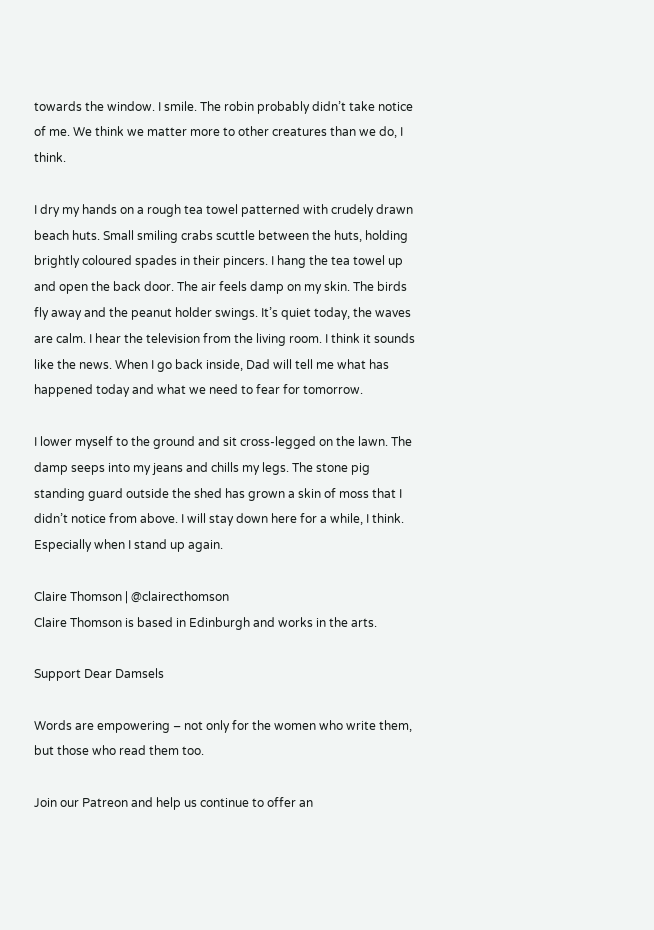towards the window. I smile. The robin probably didn’t take notice of me. We think we matter more to other creatures than we do, I think.

I dry my hands on a rough tea towel patterned with crudely drawn beach huts. Small smiling crabs scuttle between the huts, holding brightly coloured spades in their pincers. I hang the tea towel up and open the back door. The air feels damp on my skin. The birds fly away and the peanut holder swings. It’s quiet today, the waves are calm. I hear the television from the living room. I think it sounds like the news. When I go back inside, Dad will tell me what has happened today and what we need to fear for tomorrow.

I lower myself to the ground and sit cross-legged on the lawn. The damp seeps into my jeans and chills my legs. The stone pig standing guard outside the shed has grown a skin of moss that I didn’t notice from above. I will stay down here for a while, I think. Especially when I stand up again.

Claire Thomson | @clairecthomson
Claire Thomson is based in Edinburgh and works in the arts.

Support Dear Damsels

Words are empowering – not only for the women who write them, but those who read them too.

Join our Patreon and help us continue to offer an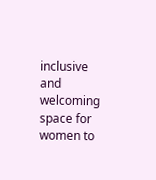inclusive and welcoming space for women to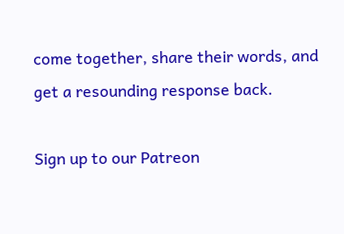come together, share their words, and get a resounding response back.

Sign up to our Patreon